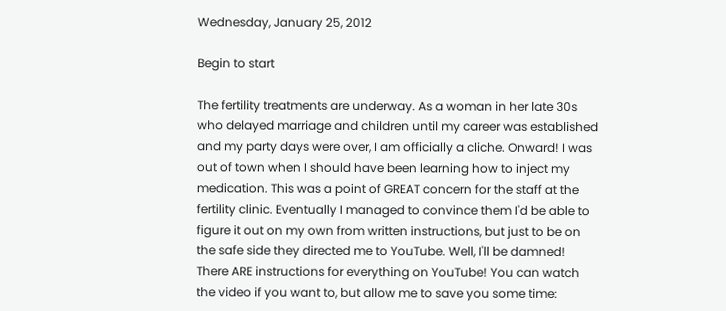Wednesday, January 25, 2012

Begin to start

The fertility treatments are underway. As a woman in her late 30s who delayed marriage and children until my career was established and my party days were over, I am officially a cliche. Onward! I was out of town when I should have been learning how to inject my medication. This was a point of GREAT concern for the staff at the fertility clinic. Eventually I managed to convince them I'd be able to figure it out on my own from written instructions, but just to be on the safe side they directed me to YouTube. Well, I'll be damned! There ARE instructions for everything on YouTube! You can watch the video if you want to, but allow me to save you some time: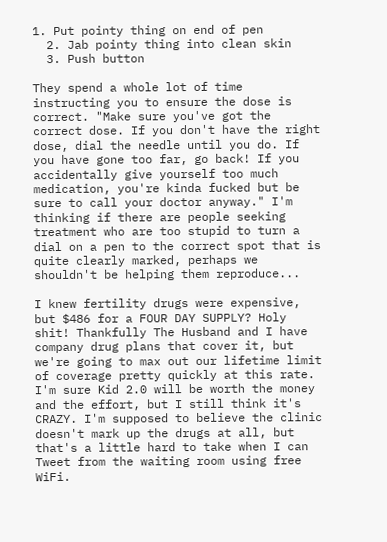1. Put pointy thing on end of pen
  2. Jab pointy thing into clean skin
  3. Push button

They spend a whole lot of time instructing you to ensure the dose is correct. "Make sure you've got the correct dose. If you don't have the right dose, dial the needle until you do. If you have gone too far, go back! If you accidentally give yourself too much medication, you're kinda fucked but be sure to call your doctor anyway." I'm thinking if there are people seeking treatment who are too stupid to turn a dial on a pen to the correct spot that is quite clearly marked, perhaps we shouldn't be helping them reproduce...

I knew fertility drugs were expensive, but $486 for a FOUR DAY SUPPLY? Holy shit! Thankfully The Husband and I have company drug plans that cover it, but we're going to max out our lifetime limit of coverage pretty quickly at this rate. I'm sure Kid 2.0 will be worth the money and the effort, but I still think it's CRAZY. I'm supposed to believe the clinic doesn't mark up the drugs at all, but that's a little hard to take when I can Tweet from the waiting room using free WiFi.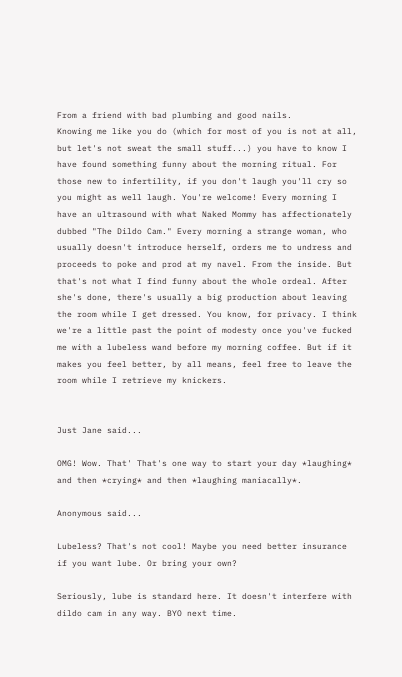From a friend with bad plumbing and good nails.
Knowing me like you do (which for most of you is not at all, but let's not sweat the small stuff...) you have to know I have found something funny about the morning ritual. For those new to infertility, if you don't laugh you'll cry so you might as well laugh. You're welcome! Every morning I have an ultrasound with what Naked Mommy has affectionately dubbed "The Dildo Cam." Every morning a strange woman, who usually doesn't introduce herself, orders me to undress and proceeds to poke and prod at my navel. From the inside. But that's not what I find funny about the whole ordeal. After she's done, there's usually a big production about leaving the room while I get dressed. You know, for privacy. I think we're a little past the point of modesty once you've fucked me with a lubeless wand before my morning coffee. But if it makes you feel better, by all means, feel free to leave the room while I retrieve my knickers.


Just Jane said...

OMG! Wow. That' That's one way to start your day *laughing* and then *crying* and then *laughing maniacally*.

Anonymous said...

Lubeless? That's not cool! Maybe you need better insurance if you want lube. Or bring your own?

Seriously, lube is standard here. It doesn't interfere with dildo cam in any way. BYO next time.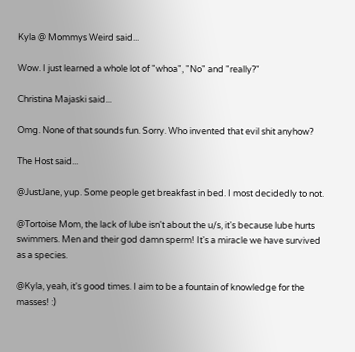Kyla @ Mommys Weird said...

Wow. I just learned a whole lot of "whoa", "No" and "really?"

Christina Majaski said...

Omg. None of that sounds fun. Sorry. Who invented that evil shit anyhow?

The Host said...

@JustJane, yup. Some people get breakfast in bed. I most decidedly to not.

@Tortoise Mom, the lack of lube isn't about the u/s, it's because lube hurts swimmers. Men and their god damn sperm! It's a miracle we have survived as a species.

@Kyla, yeah, it's good times. I aim to be a fountain of knowledge for the masses! :)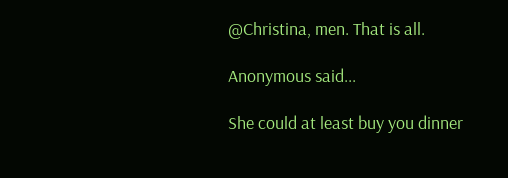@Christina, men. That is all.

Anonymous said...

She could at least buy you dinner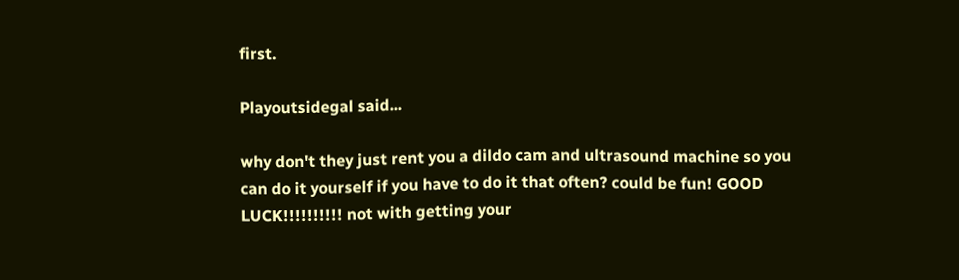first.

Playoutsidegal said...

why don't they just rent you a dildo cam and ultrasound machine so you can do it yourself if you have to do it that often? could be fun! GOOD LUCK!!!!!!!!!! not with getting your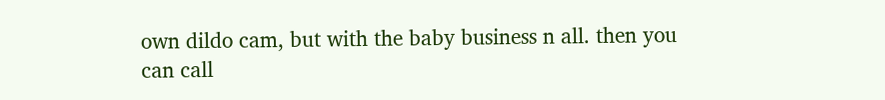own dildo cam, but with the baby business n all. then you can call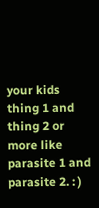your kids thing 1 and thing 2 or more like parasite 1 and parasite 2. : )